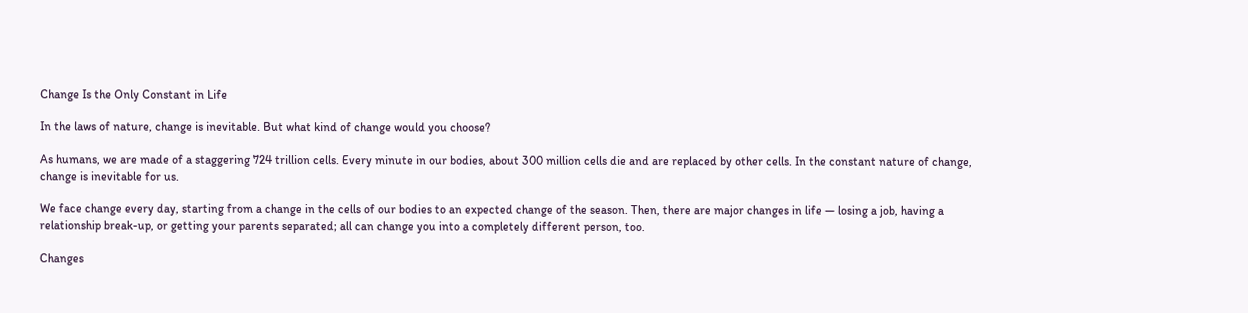Change Is the Only Constant in Life

In the laws of nature, change is inevitable. But what kind of change would you choose?

As humans, we are made of a staggering 724 trillion cells. Every minute in our bodies, about 300 million cells die and are replaced by other cells. In the constant nature of change, change is inevitable for us.

We face change every day, starting from a change in the cells of our bodies to an expected change of the season. Then, there are major changes in life — losing a job, having a relationship break-up, or getting your parents separated; all can change you into a completely different person, too.

Changes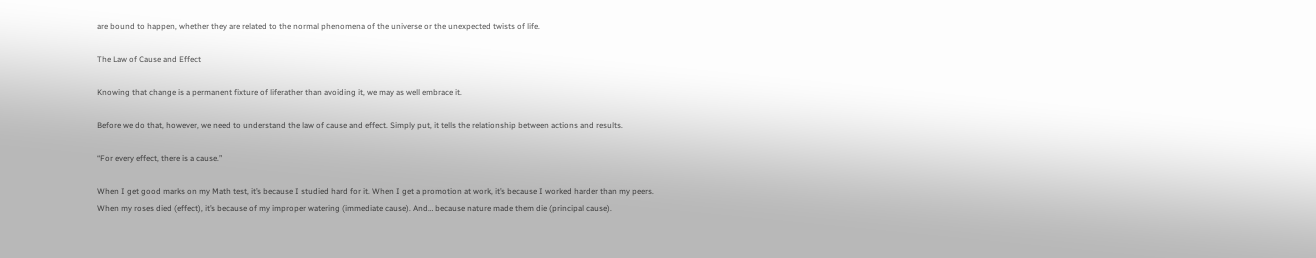are bound to happen, whether they are related to the normal phenomena of the universe or the unexpected twists of life.

The Law of Cause and Effect

Knowing that change is a permanent fixture of liferather than avoiding it, we may as well embrace it.

Before we do that, however, we need to understand the law of cause and effect. Simply put, it tells the relationship between actions and results.

“For every effect, there is a cause.”

When I get good marks on my Math test, it’s because I studied hard for it. When I get a promotion at work, it’s because I worked harder than my peers. When my roses died (effect), it’s because of my improper watering (immediate cause). And… because nature made them die (principal cause).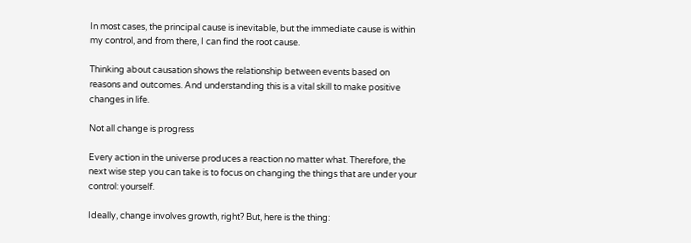In most cases, the principal cause is inevitable, but the immediate cause is within my control, and from there, I can find the root cause.

Thinking about causation shows the relationship between events based on reasons and outcomes. And understanding this is a vital skill to make positive changes in life.

Not all change is progress

Every action in the universe produces a reaction no matter what. Therefore, the next wise step you can take is to focus on changing the things that are under your control: yourself.

Ideally, change involves growth, right? But, here is the thing: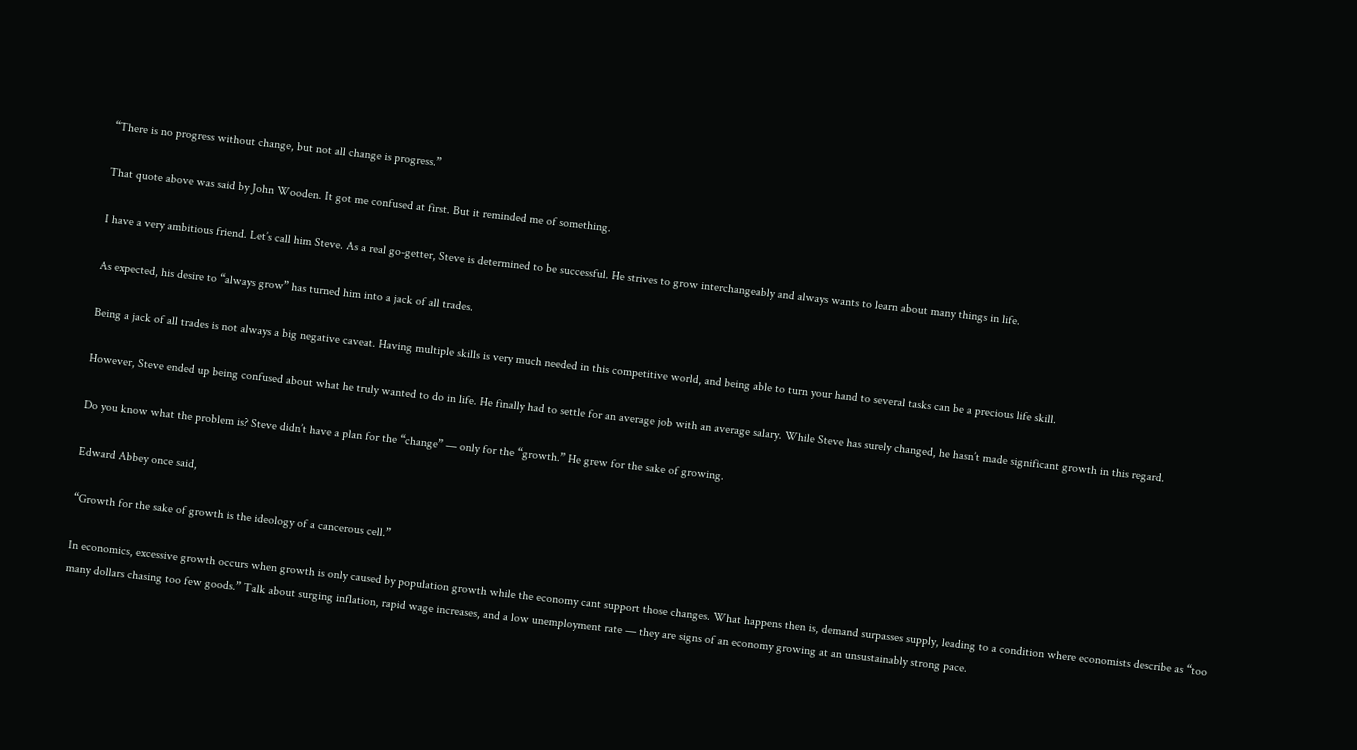“There is no progress without change, but not all change is progress.”

That quote above was said by John Wooden. It got me confused at first. But it reminded me of something.

I have a very ambitious friend. Let’s call him Steve. As a real go-getter, Steve is determined to be successful. He strives to grow interchangeably and always wants to learn about many things in life.

As expected, his desire to “always grow” has turned him into a jack of all trades.

Being a jack of all trades is not always a big negative caveat. Having multiple skills is very much needed in this competitive world, and being able to turn your hand to several tasks can be a precious life skill.

However, Steve ended up being confused about what he truly wanted to do in life. He finally had to settle for an average job with an average salary. While Steve has surely changed, he hasn’t made significant growth in this regard.

Do you know what the problem is? Steve didn’t have a plan for the “change” — only for the “growth.” He grew for the sake of growing.

Edward Abbey once said,

“Growth for the sake of growth is the ideology of a cancerous cell.”

In economics, excessive growth occurs when growth is only caused by population growth while the economy cant support those changes. What happens then is, demand surpasses supply, leading to a condition where economists describe as “too many dollars chasing too few goods.” Talk about surging inflation, rapid wage increases, and a low unemployment rate — they are signs of an economy growing at an unsustainably strong pace.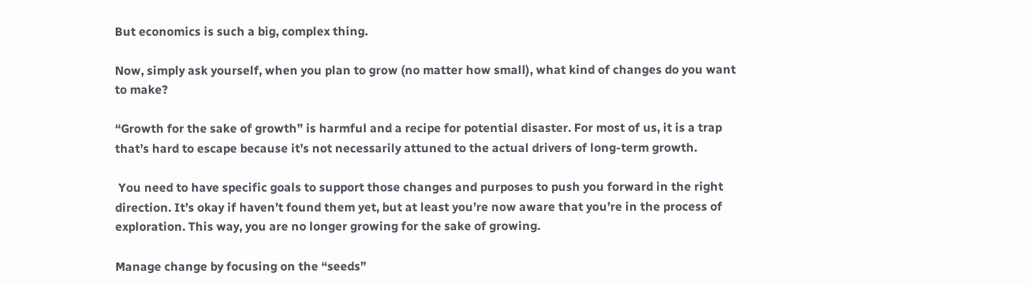But economics is such a big, complex thing.

Now, simply ask yourself, when you plan to grow (no matter how small), what kind of changes do you want to make?

“Growth for the sake of growth” is harmful and a recipe for potential disaster. For most of us, it is a trap that’s hard to escape because it’s not necessarily attuned to the actual drivers of long-term growth.

 You need to have specific goals to support those changes and purposes to push you forward in the right direction. It’s okay if haven’t found them yet, but at least you’re now aware that you’re in the process of exploration. This way, you are no longer growing for the sake of growing.

Manage change by focusing on the “seeds”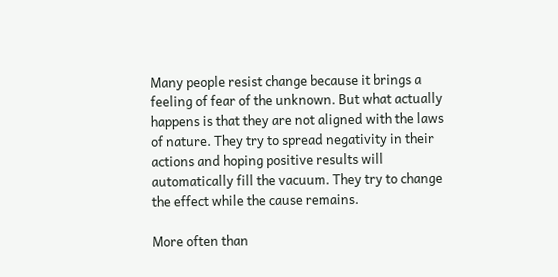Many people resist change because it brings a feeling of fear of the unknown. But what actually happens is that they are not aligned with the laws of nature. They try to spread negativity in their actions and hoping positive results will automatically fill the vacuum. They try to change the effect while the cause remains.

More often than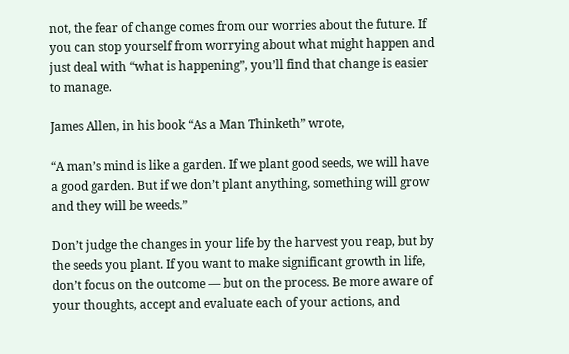not, the fear of change comes from our worries about the future. If you can stop yourself from worrying about what might happen and just deal with “what is happening”, you’ll find that change is easier to manage.

James Allen, in his book “As a Man Thinketh” wrote,

“A man’s mind is like a garden. If we plant good seeds, we will have a good garden. But if we don’t plant anything, something will grow and they will be weeds.”

Don’t judge the changes in your life by the harvest you reap, but by the seeds you plant. If you want to make significant growth in life, don’t focus on the outcome — but on the process. Be more aware of your thoughts, accept and evaluate each of your actions, and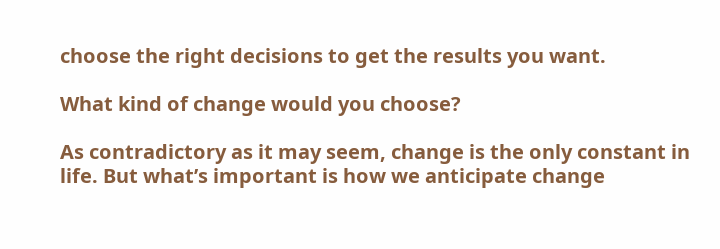choose the right decisions to get the results you want.

What kind of change would you choose?

As contradictory as it may seem, change is the only constant in life. But what’s important is how we anticipate change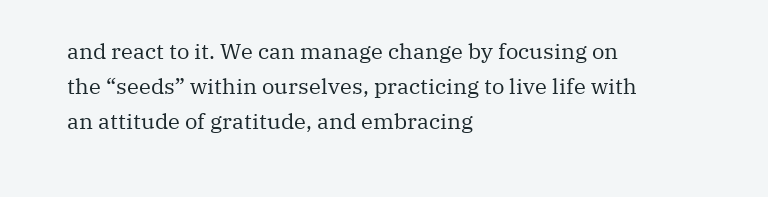and react to it. We can manage change by focusing on the “seeds” within ourselves, practicing to live life with an attitude of gratitude, and embracing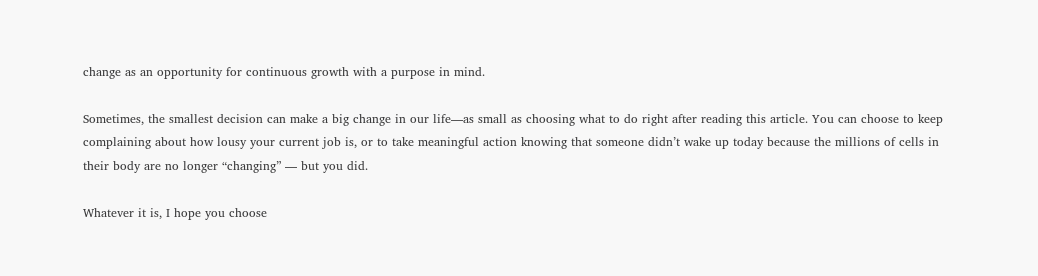change as an opportunity for continuous growth with a purpose in mind.

Sometimes, the smallest decision can make a big change in our life—as small as choosing what to do right after reading this article. You can choose to keep complaining about how lousy your current job is, or to take meaningful action knowing that someone didn’t wake up today because the millions of cells in their body are no longer “changing” — but you did.

Whatever it is, I hope you choose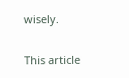wisely.

This article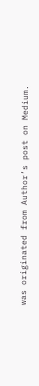was originated from Author’s post on Medium.